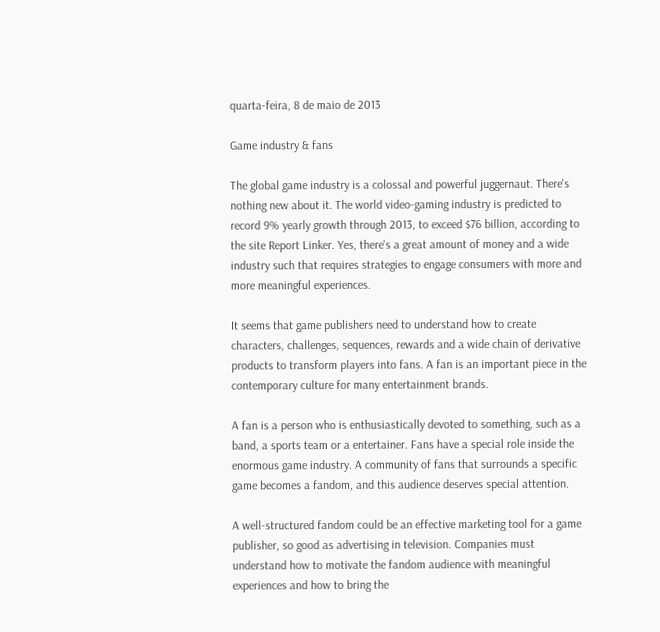quarta-feira, 8 de maio de 2013

Game industry & fans

The global game industry is a colossal and powerful juggernaut. There's nothing new about it. The world video-gaming industry is predicted to record 9% yearly growth through 2013, to exceed $76 billion, according to the site Report Linker. Yes, there's a great amount of money and a wide industry such that requires strategies to engage consumers with more and more meaningful experiences.

It seems that game publishers need to understand how to create characters, challenges, sequences, rewards and a wide chain of derivative products to transform players into fans. A fan is an important piece in the contemporary culture for many entertainment brands.

A fan is a person who is enthusiastically devoted to something, such as a band, a sports team or a entertainer. Fans have a special role inside the enormous game industry. A community of fans that surrounds a specific game becomes a fandom, and this audience deserves special attention.

A well-structured fandom could be an effective marketing tool for a game publisher, so good as advertising in television. Companies must understand how to motivate the fandom audience with meaningful experiences and how to bring the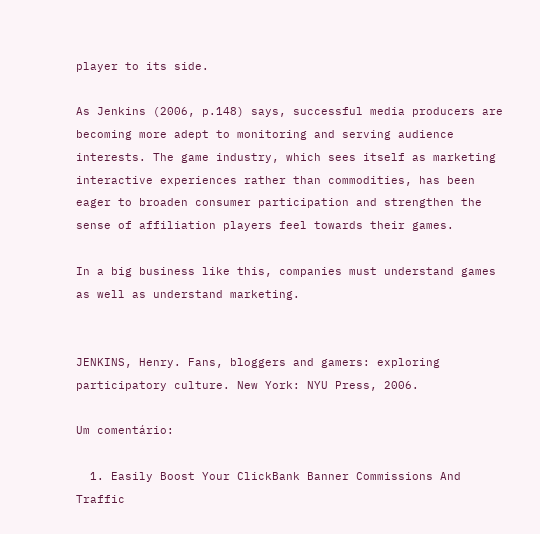player to its side.

As Jenkins (2006, p.148) says, successful media producers are becoming more adept to monitoring and serving audience interests. The game industry, which sees itself as marketing interactive experiences rather than commodities, has been eager to broaden consumer participation and strengthen the sense of affiliation players feel towards their games.

In a big business like this, companies must understand games as well as understand marketing.


JENKINS, Henry. Fans, bloggers and gamers: exploring participatory culture. New York: NYU Press, 2006.

Um comentário:

  1. Easily Boost Your ClickBank Banner Commissions And Traffic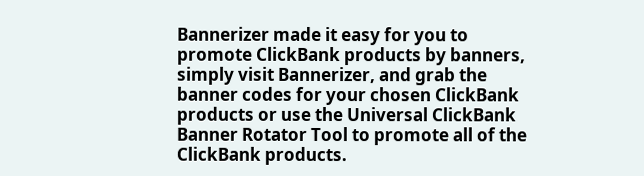Bannerizer made it easy for you to promote ClickBank products by banners, simply visit Bannerizer, and grab the banner codes for your chosen ClickBank products or use the Universal ClickBank Banner Rotator Tool to promote all of the ClickBank products.